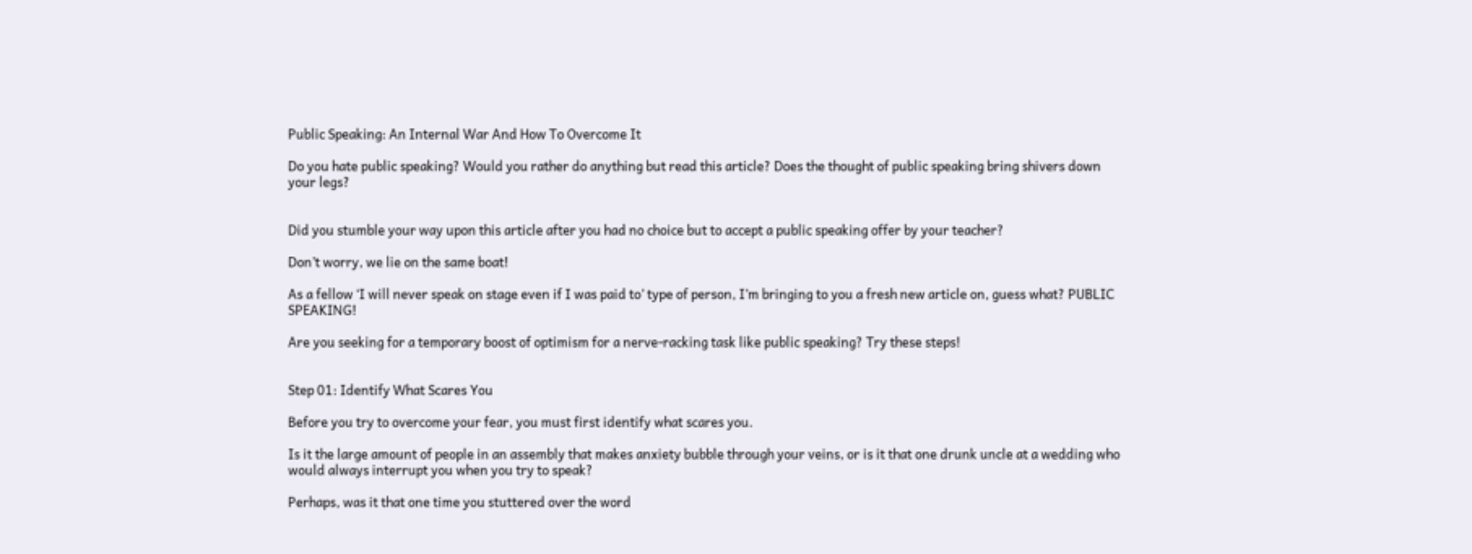Public Speaking: An Internal War And How To Overcome It

Do you hate public speaking? Would you rather do anything but read this article? Does the thought of public speaking bring shivers down your legs?


Did you stumble your way upon this article after you had no choice but to accept a public speaking offer by your teacher?

Don’t worry, we lie on the same boat!

As a fellow ‘I will never speak on stage even if I was paid to’ type of person, I’m bringing to you a fresh new article on, guess what? PUBLIC SPEAKING!

Are you seeking for a temporary boost of optimism for a nerve-racking task like public speaking? Try these steps!


Step 01: Identify What Scares You

Before you try to overcome your fear, you must first identify what scares you.

Is it the large amount of people in an assembly that makes anxiety bubble through your veins, or is it that one drunk uncle at a wedding who would always interrupt you when you try to speak?

Perhaps, was it that one time you stuttered over the word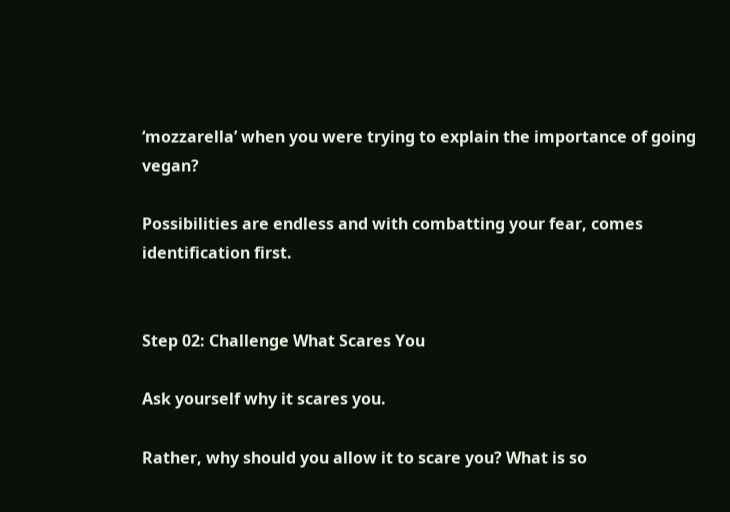‘mozzarella’ when you were trying to explain the importance of going vegan?

Possibilities are endless and with combatting your fear, comes identification first.


Step 02: Challenge What Scares You

Ask yourself why it scares you.

Rather, why should you allow it to scare you? What is so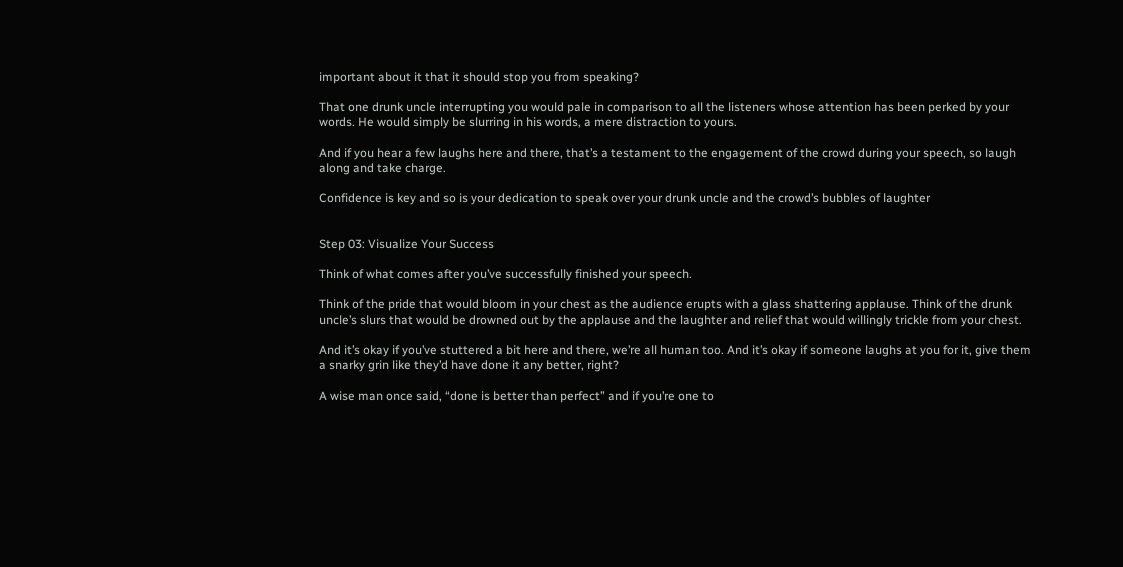important about it that it should stop you from speaking?

That one drunk uncle interrupting you would pale in comparison to all the listeners whose attention has been perked by your words. He would simply be slurring in his words, a mere distraction to yours.

And if you hear a few laughs here and there, that’s a testament to the engagement of the crowd during your speech, so laugh along and take charge.

Confidence is key and so is your dedication to speak over your drunk uncle and the crowd’s bubbles of laughter


Step 03: Visualize Your Success

Think of what comes after you’ve successfully finished your speech.

Think of the pride that would bloom in your chest as the audience erupts with a glass shattering applause. Think of the drunk uncle’s slurs that would be drowned out by the applause and the laughter and relief that would willingly trickle from your chest.

And it’s okay if you’ve stuttered a bit here and there, we’re all human too. And it’s okay if someone laughs at you for it, give them a snarky grin like they’d have done it any better, right?

A wise man once said, “done is better than perfect” and if you’re one to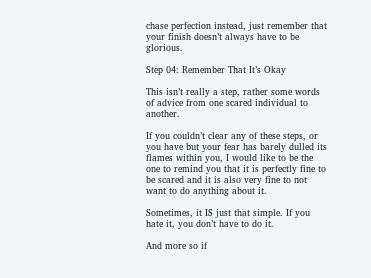chase perfection instead, just remember that your finish doesn’t always have to be glorious.

Step 04: Remember That It’s Okay

This isn’t really a step, rather some words of advice from one scared individual to another.

If you couldn’t clear any of these steps, or you have but your fear has barely dulled its flames within you, I would like to be the one to remind you that it is perfectly fine to be scared and it is also very fine to not want to do anything about it.

Sometimes, it IS just that simple. If you hate it, you don’t have to do it.

And more so if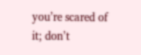you’re scared of it; don’t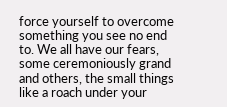force yourself to overcome something you see no end to. We all have our fears, some ceremoniously grand and others, the small things like a roach under your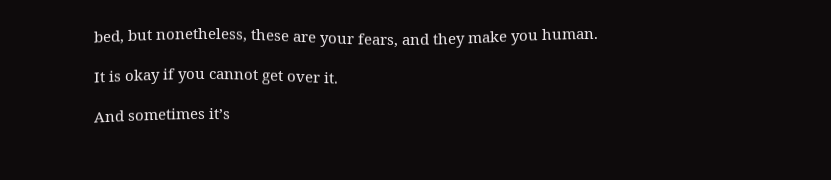bed, but nonetheless, these are your fears, and they make you human.

It is okay if you cannot get over it.

And sometimes it’s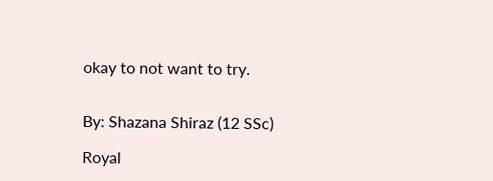okay to not want to try.


By: Shazana Shiraz (12 SSc)

Royal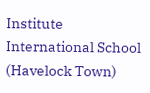Institute International School (Havelock Town)